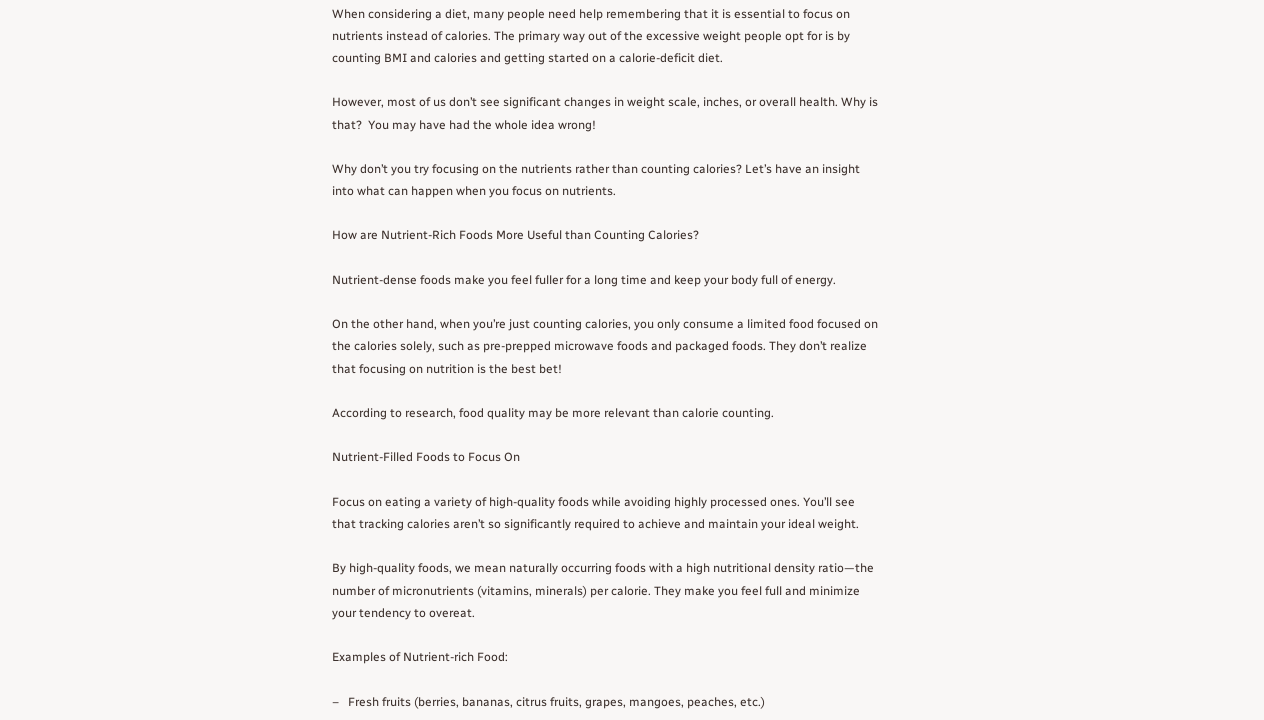When considering a diet, many people need help remembering that it is essential to focus on nutrients instead of calories. The primary way out of the excessive weight people opt for is by counting BMI and calories and getting started on a calorie-deficit diet.

However, most of us don’t see significant changes in weight scale, inches, or overall health. Why is that?  You may have had the whole idea wrong!

Why don’t you try focusing on the nutrients rather than counting calories? Let’s have an insight into what can happen when you focus on nutrients.

How are Nutrient-Rich Foods More Useful than Counting Calories?

Nutrient-dense foods make you feel fuller for a long time and keep your body full of energy.

On the other hand, when you’re just counting calories, you only consume a limited food focused on the calories solely, such as pre-prepped microwave foods and packaged foods. They don’t realize that focusing on nutrition is the best bet!

According to research, food quality may be more relevant than calorie counting.

Nutrient-Filled Foods to Focus On

Focus on eating a variety of high-quality foods while avoiding highly processed ones. You’ll see that tracking calories aren’t so significantly required to achieve and maintain your ideal weight.

By high-quality foods, we mean naturally occurring foods with a high nutritional density ratio—the number of micronutrients (vitamins, minerals) per calorie. They make you feel full and minimize your tendency to overeat.

Examples of Nutrient-rich Food:

–   Fresh fruits (berries, bananas, citrus fruits, grapes, mangoes, peaches, etc.)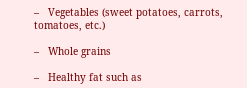–   Vegetables (sweet potatoes, carrots, tomatoes, etc.)

–   Whole grains

–   Healthy fat such as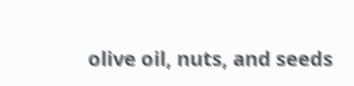olive oil, nuts, and seeds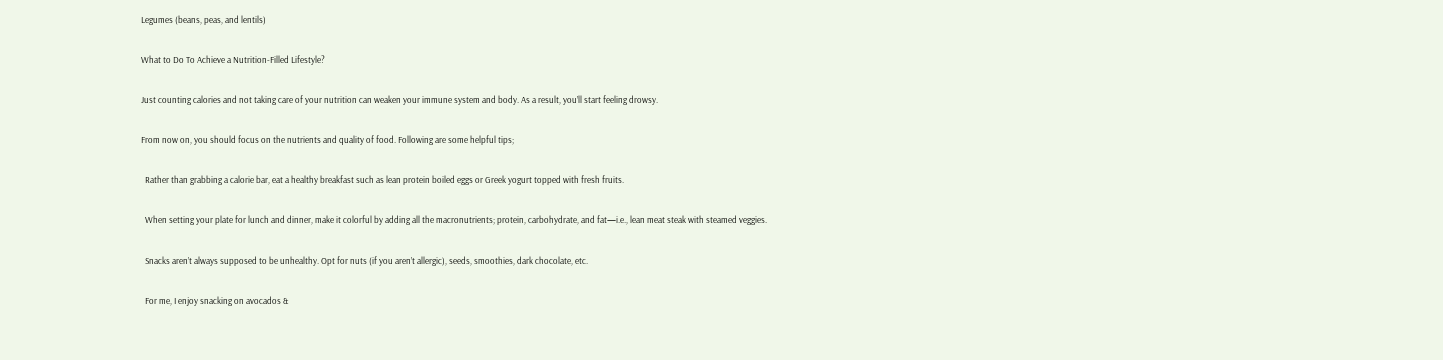Legumes (beans, peas, and lentils)

What to Do To Achieve a Nutrition-Filled Lifestyle?

Just counting calories and not taking care of your nutrition can weaken your immune system and body. As a result, you’ll start feeling drowsy.

From now on, you should focus on the nutrients and quality of food. Following are some helpful tips;

  Rather than grabbing a calorie bar, eat a healthy breakfast such as lean protein boiled eggs or Greek yogurt topped with fresh fruits.

  When setting your plate for lunch and dinner, make it colorful by adding all the macronutrients; protein, carbohydrate, and fat—i.e., lean meat steak with steamed veggies.

  Snacks aren’t always supposed to be unhealthy. Opt for nuts (if you aren’t allergic), seeds, smoothies, dark chocolate, etc.

  For me, I enjoy snacking on avocados &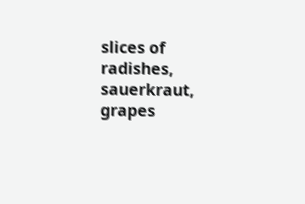slices of radishes, sauerkraut, grapes